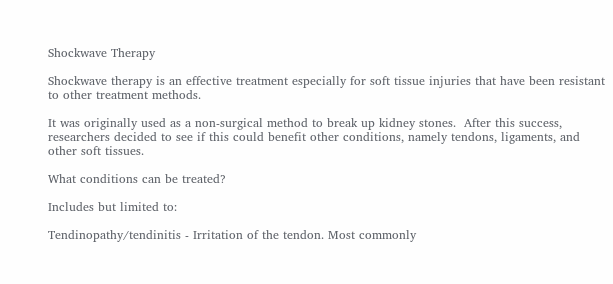Shockwave Therapy

Shockwave therapy is an effective treatment especially for soft tissue injuries that have been resistant to other treatment methods.

It was originally used as a non-surgical method to break up kidney stones.  After this success, researchers decided to see if this could benefit other conditions, namely tendons, ligaments, and other soft tissues.

What conditions can be treated?

Includes but limited to:

Tendinopathy/tendinitis - Irritation of the tendon. Most commonly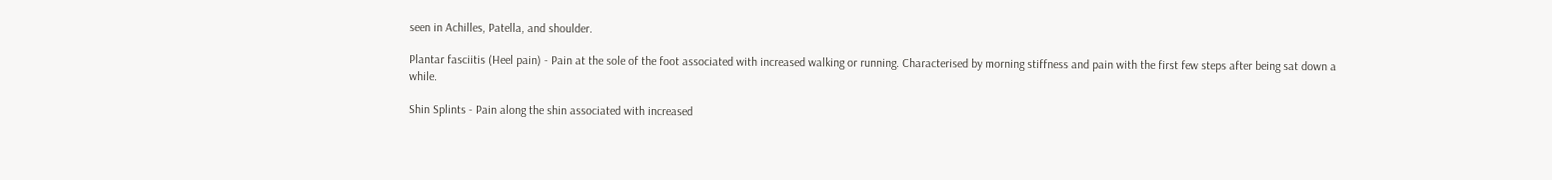seen in Achilles, Patella, and shoulder.

Plantar fasciitis (Heel pain) - Pain at the sole of the foot associated with increased walking or running. Characterised by morning stiffness and pain with the first few steps after being sat down a while.

Shin Splints - Pain along the shin associated with increased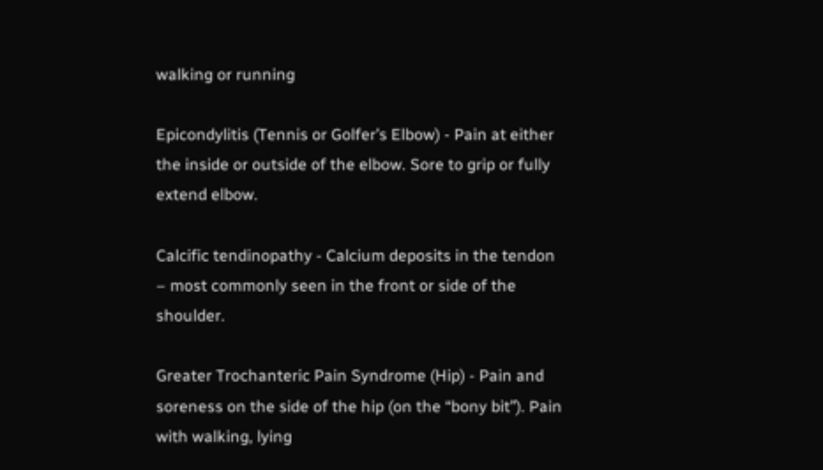walking or running

Epicondylitis (Tennis or Golfer’s Elbow) - Pain at either the inside or outside of the elbow. Sore to grip or fully extend elbow.

Calcific tendinopathy - Calcium deposits in the tendon – most commonly seen in the front or side of the shoulder.

Greater Trochanteric Pain Syndrome (Hip) - Pain and soreness on the side of the hip (on the “bony bit”). Pain with walking, lying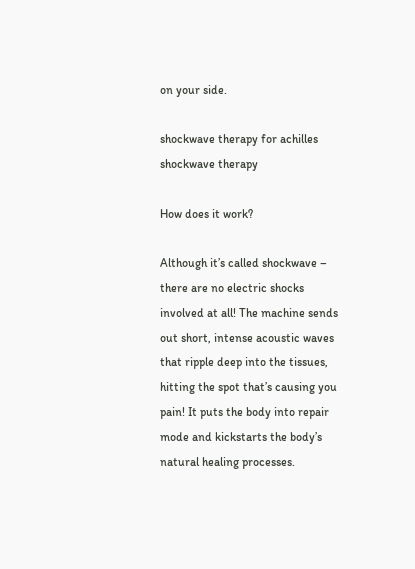on your side.

shockwave therapy for achilles
shockwave therapy

How does it work?

Although it’s called shockwave – there are no electric shocks involved at all! The machine sends out short, intense acoustic waves that ripple deep into the tissues, hitting the spot that’s causing you pain! It puts the body into repair mode and kickstarts the body’s natural healing processes.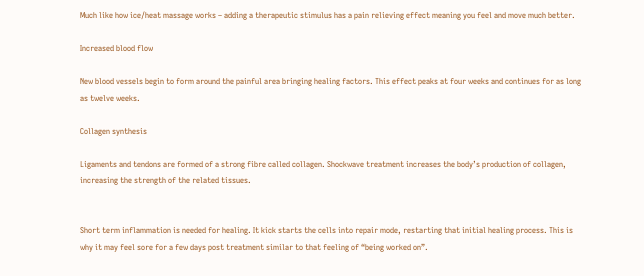Much like how ice/heat massage works – adding a therapeutic stimulus has a pain relieving effect meaning you feel and move much better.

Increased blood flow

New blood vessels begin to form around the painful area bringing healing factors. This effect peaks at four weeks and continues for as long as twelve weeks.

Collagen synthesis

Ligaments and tendons are formed of a strong fibre called collagen. Shockwave treatment increases the body’s production of collagen, increasing the strength of the related tissues.


Short term inflammation is needed for healing. It kick starts the cells into repair mode, restarting that initial healing process. This is why it may feel sore for a few days post treatment similar to that feeling of “being worked on”.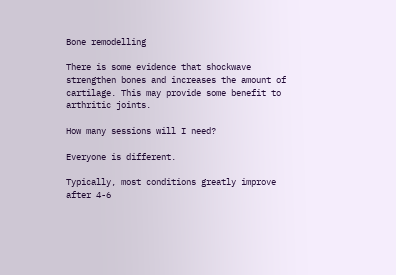Bone remodelling

There is some evidence that shockwave strengthen bones and increases the amount of cartilage. This may provide some benefit to arthritic joints.

How many sessions will I need?

Everyone is different.

Typically, most conditions greatly improve after 4-6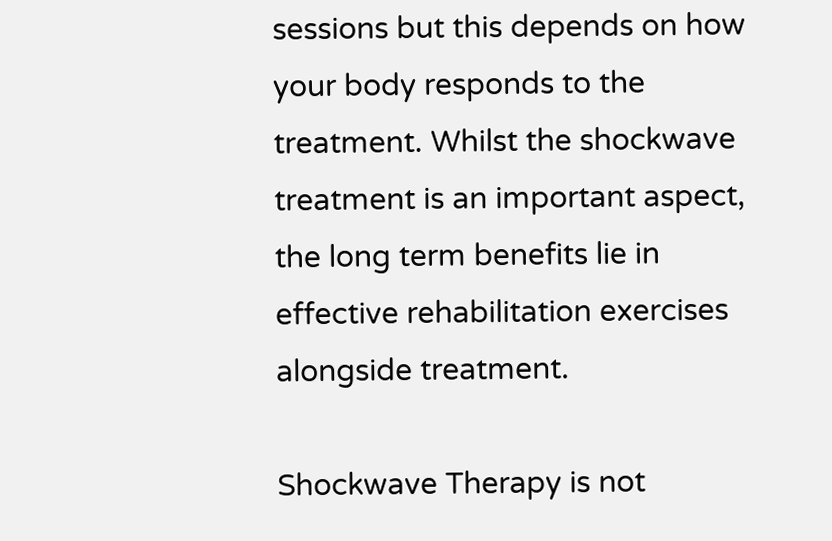sessions but this depends on how your body responds to the treatment. Whilst the shockwave treatment is an important aspect, the long term benefits lie in effective rehabilitation exercises alongside treatment.

Shockwave Therapy is not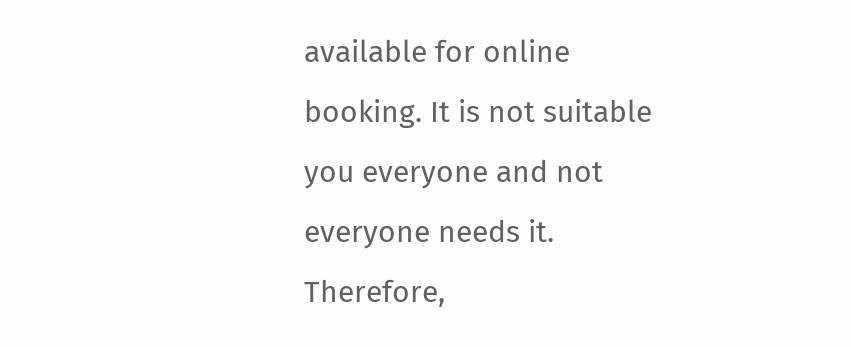available for online booking. It is not suitable you everyone and not everyone needs it. Therefore,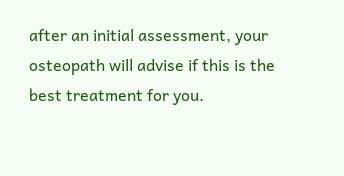after an initial assessment, your osteopath will advise if this is the best treatment for you.